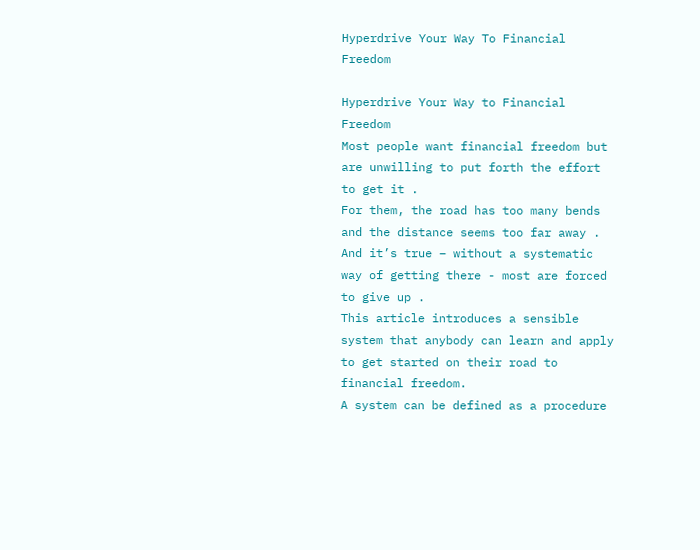Hyperdrive Your Way To Financial Freedom

Hyperdrive Your Way to Financial Freedom
Most people want financial freedom but are unwilling to put forth the effort to get it .
For them, the road has too many bends and the distance seems too far away .
And it’s true – without a systematic way of getting there - most are forced to give up .
This article introduces a sensible system that anybody can learn and apply to get started on their road to financial freedom.
A system can be defined as a procedure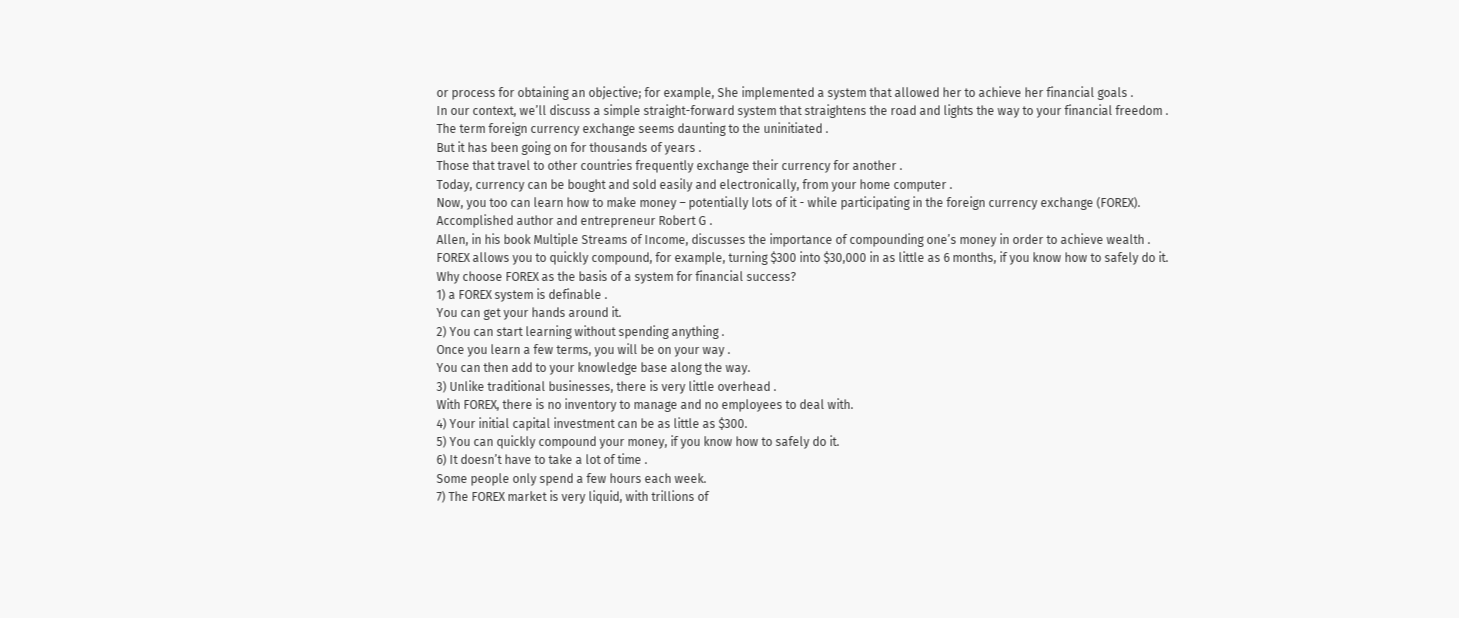or process for obtaining an objective; for example, She implemented a system that allowed her to achieve her financial goals .
In our context, we’ll discuss a simple straight-forward system that straightens the road and lights the way to your financial freedom .
The term foreign currency exchange seems daunting to the uninitiated .
But it has been going on for thousands of years .
Those that travel to other countries frequently exchange their currency for another .
Today, currency can be bought and sold easily and electronically, from your home computer .
Now, you too can learn how to make money – potentially lots of it - while participating in the foreign currency exchange (FOREX).
Accomplished author and entrepreneur Robert G .
Allen, in his book Multiple Streams of Income, discusses the importance of compounding one’s money in order to achieve wealth .
FOREX allows you to quickly compound, for example, turning $300 into $30,000 in as little as 6 months, if you know how to safely do it.
Why choose FOREX as the basis of a system for financial success?
1) a FOREX system is definable .
You can get your hands around it.
2) You can start learning without spending anything .
Once you learn a few terms, you will be on your way .
You can then add to your knowledge base along the way.
3) Unlike traditional businesses, there is very little overhead .
With FOREX, there is no inventory to manage and no employees to deal with.
4) Your initial capital investment can be as little as $300.
5) You can quickly compound your money, if you know how to safely do it.
6) It doesn’t have to take a lot of time .
Some people only spend a few hours each week.
7) The FOREX market is very liquid, with trillions of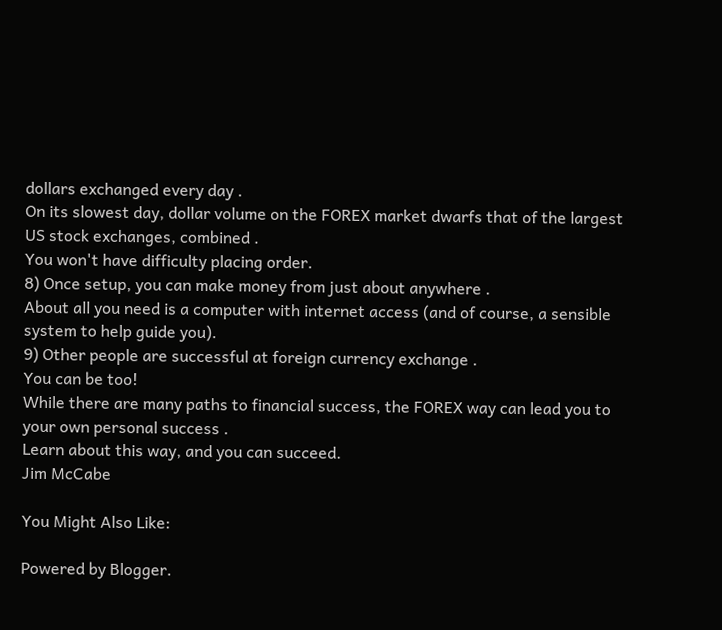dollars exchanged every day .
On its slowest day, dollar volume on the FOREX market dwarfs that of the largest US stock exchanges, combined .
You won't have difficulty placing order.
8) Once setup, you can make money from just about anywhere .
About all you need is a computer with internet access (and of course, a sensible system to help guide you).
9) Other people are successful at foreign currency exchange .
You can be too!
While there are many paths to financial success, the FOREX way can lead you to your own personal success .
Learn about this way, and you can succeed.
Jim McCabe

You Might Also Like:

Powered by Blogger.